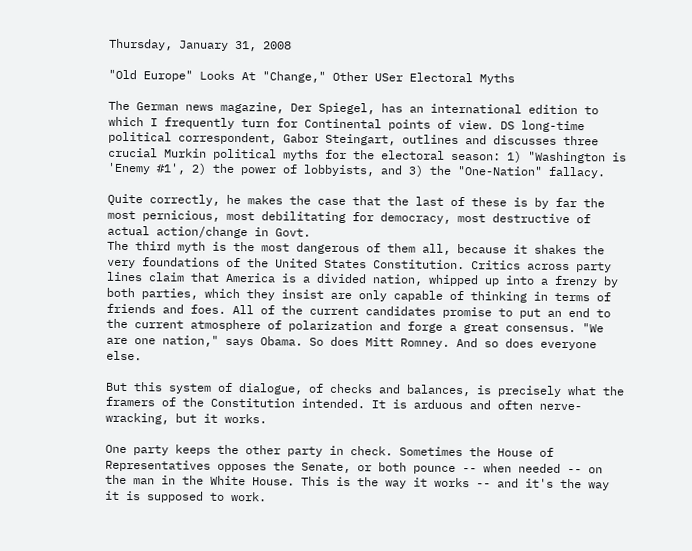Thursday, January 31, 2008

"Old Europe" Looks At "Change," Other USer Electoral Myths

The German news magazine, Der Spiegel, has an international edition to which I frequently turn for Continental points of view. DS long-time political correspondent, Gabor Steingart, outlines and discusses three crucial Murkin political myths for the electoral season: 1) "Washington is 'Enemy #1', 2) the power of lobbyists, and 3) the "One-Nation" fallacy.

Quite correctly, he makes the case that the last of these is by far the most pernicious, most debilitating for democracy, most destructive of actual action/change in Govt.
The third myth is the most dangerous of them all, because it shakes the very foundations of the United States Constitution. Critics across party lines claim that America is a divided nation, whipped up into a frenzy by both parties, which they insist are only capable of thinking in terms of friends and foes. All of the current candidates promise to put an end to the current atmosphere of polarization and forge a great consensus. "We are one nation," says Obama. So does Mitt Romney. And so does everyone else.

But this system of dialogue, of checks and balances, is precisely what the framers of the Constitution intended. It is arduous and often nerve-wracking, but it works.

One party keeps the other party in check. Sometimes the House of Representatives opposes the Senate, or both pounce -- when needed -- on the man in the White House. This is the way it works -- and it's the way it is supposed to work.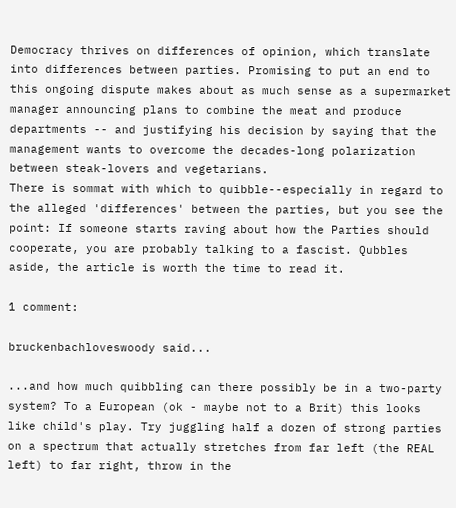Democracy thrives on differences of opinion, which translate into differences between parties. Promising to put an end to this ongoing dispute makes about as much sense as a supermarket manager announcing plans to combine the meat and produce departments -- and justifying his decision by saying that the management wants to overcome the decades-long polarization between steak-lovers and vegetarians.
There is sommat with which to quibble--especially in regard to the alleged 'differences' between the parties, but you see the point: If someone starts raving about how the Parties should cooperate, you are probably talking to a fascist. Qubbles aside, the article is worth the time to read it.

1 comment:

bruckenbachloveswoody said...

...and how much quibbling can there possibly be in a two-party system? To a European (ok - maybe not to a Brit) this looks like child's play. Try juggling half a dozen of strong parties on a spectrum that actually stretches from far left (the REAL left) to far right, throw in the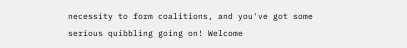necessity to form coalitions, and you've got some serious quibbling going on! Welcome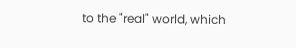to the "real" world, which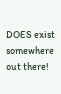DOES exist somewhere out there!